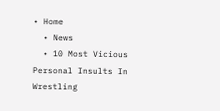• Home
  • News
  • 10 Most Vicious Personal Insults In Wrestling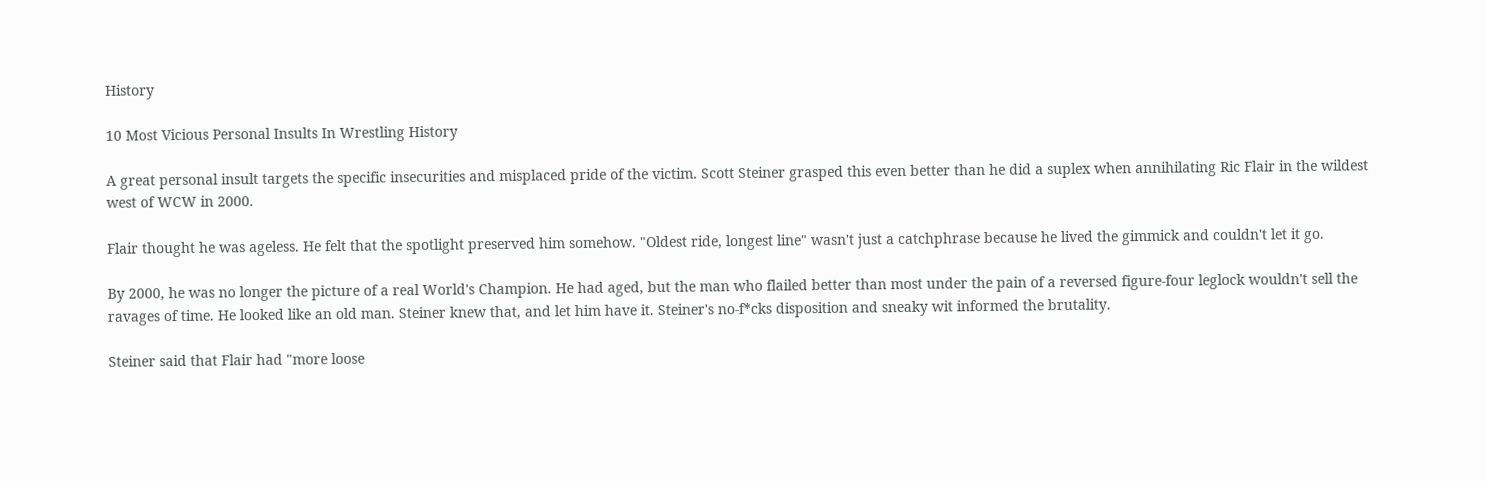History

10 Most Vicious Personal Insults In Wrestling History

A great personal insult targets the specific insecurities and misplaced pride of the victim. Scott Steiner grasped this even better than he did a suplex when annihilating Ric Flair in the wildest west of WCW in 2000.

Flair thought he was ageless. He felt that the spotlight preserved him somehow. "Oldest ride, longest line" wasn't just a catchphrase because he lived the gimmick and couldn't let it go.

By 2000, he was no longer the picture of a real World's Champion. He had aged, but the man who flailed better than most under the pain of a reversed figure-four leglock wouldn't sell the ravages of time. He looked like an old man. Steiner knew that, and let him have it. Steiner's no-f*cks disposition and sneaky wit informed the brutality.

Steiner said that Flair had "more loose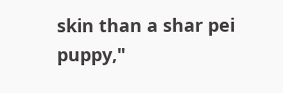skin than a shar pei puppy,"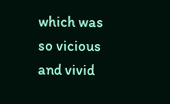which was so vicious and vivid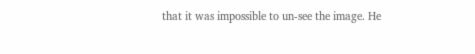that it was impossible to un-see the image. He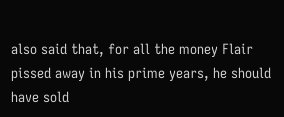also said that, for all the money Flair pissed away in his prime years, he should have sold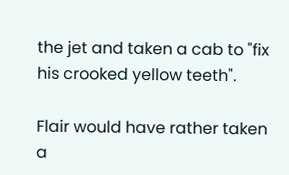the jet and taken a cab to "fix his crooked yellow teeth".

Flair would have rather taken a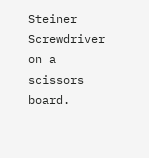Steiner Screwdriver on a scissors board.